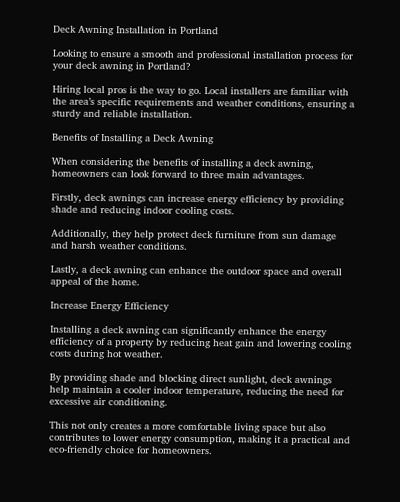Deck Awning Installation in Portland

Looking to ensure a smooth and professional installation process for your deck awning in Portland?

Hiring local pros is the way to go. Local installers are familiar with the area’s specific requirements and weather conditions, ensuring a sturdy and reliable installation.

Benefits of Installing a Deck Awning

When considering the benefits of installing a deck awning, homeowners can look forward to three main advantages.

Firstly, deck awnings can increase energy efficiency by providing shade and reducing indoor cooling costs.

Additionally, they help protect deck furniture from sun damage and harsh weather conditions.

Lastly, a deck awning can enhance the outdoor space and overall appeal of the home.

Increase Energy Efficiency

Installing a deck awning can significantly enhance the energy efficiency of a property by reducing heat gain and lowering cooling costs during hot weather.

By providing shade and blocking direct sunlight, deck awnings help maintain a cooler indoor temperature, reducing the need for excessive air conditioning.

This not only creates a more comfortable living space but also contributes to lower energy consumption, making it a practical and eco-friendly choice for homeowners.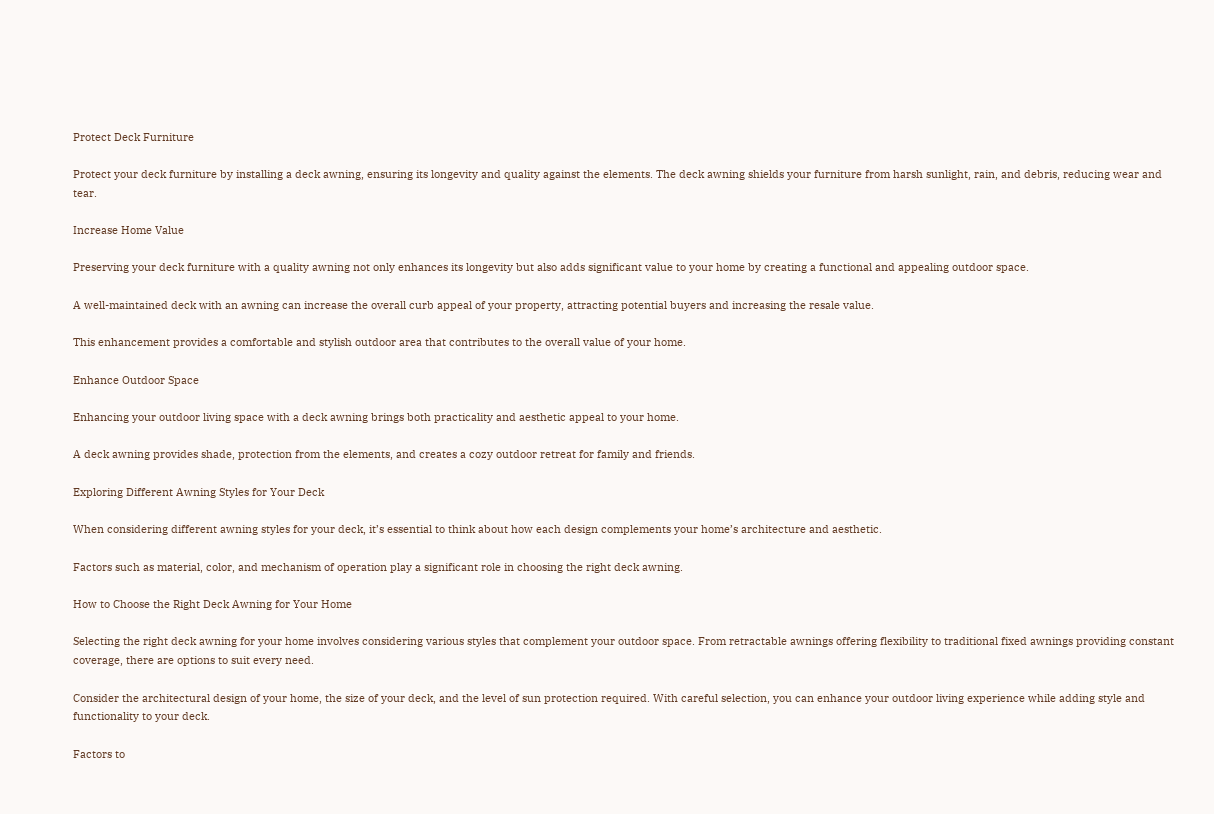Protect Deck Furniture

Protect your deck furniture by installing a deck awning, ensuring its longevity and quality against the elements. The deck awning shields your furniture from harsh sunlight, rain, and debris, reducing wear and tear.

Increase Home Value

Preserving your deck furniture with a quality awning not only enhances its longevity but also adds significant value to your home by creating a functional and appealing outdoor space.

A well-maintained deck with an awning can increase the overall curb appeal of your property, attracting potential buyers and increasing the resale value.

This enhancement provides a comfortable and stylish outdoor area that contributes to the overall value of your home.

Enhance Outdoor Space

Enhancing your outdoor living space with a deck awning brings both practicality and aesthetic appeal to your home.

A deck awning provides shade, protection from the elements, and creates a cozy outdoor retreat for family and friends.

Exploring Different Awning Styles for Your Deck

When considering different awning styles for your deck, it’s essential to think about how each design complements your home’s architecture and aesthetic.

Factors such as material, color, and mechanism of operation play a significant role in choosing the right deck awning.

How to Choose the Right Deck Awning for Your Home

Selecting the right deck awning for your home involves considering various styles that complement your outdoor space. From retractable awnings offering flexibility to traditional fixed awnings providing constant coverage, there are options to suit every need.

Consider the architectural design of your home, the size of your deck, and the level of sun protection required. With careful selection, you can enhance your outdoor living experience while adding style and functionality to your deck.

Factors to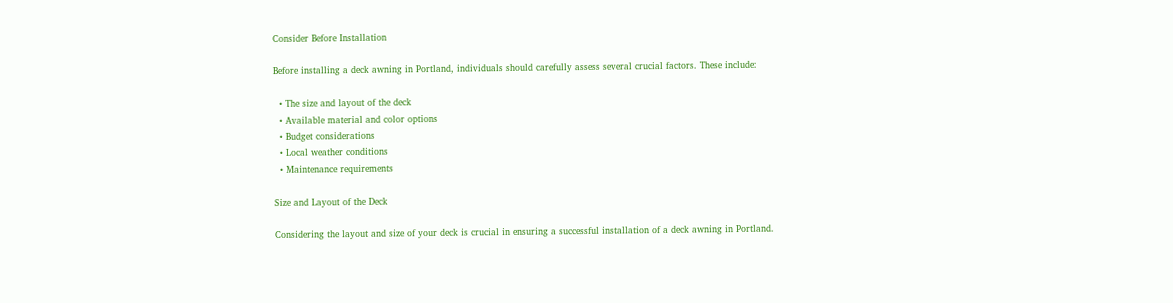Consider Before Installation

Before installing a deck awning in Portland, individuals should carefully assess several crucial factors. These include:

  • The size and layout of the deck
  • Available material and color options
  • Budget considerations
  • Local weather conditions
  • Maintenance requirements

Size and Layout of the Deck

Considering the layout and size of your deck is crucial in ensuring a successful installation of a deck awning in Portland.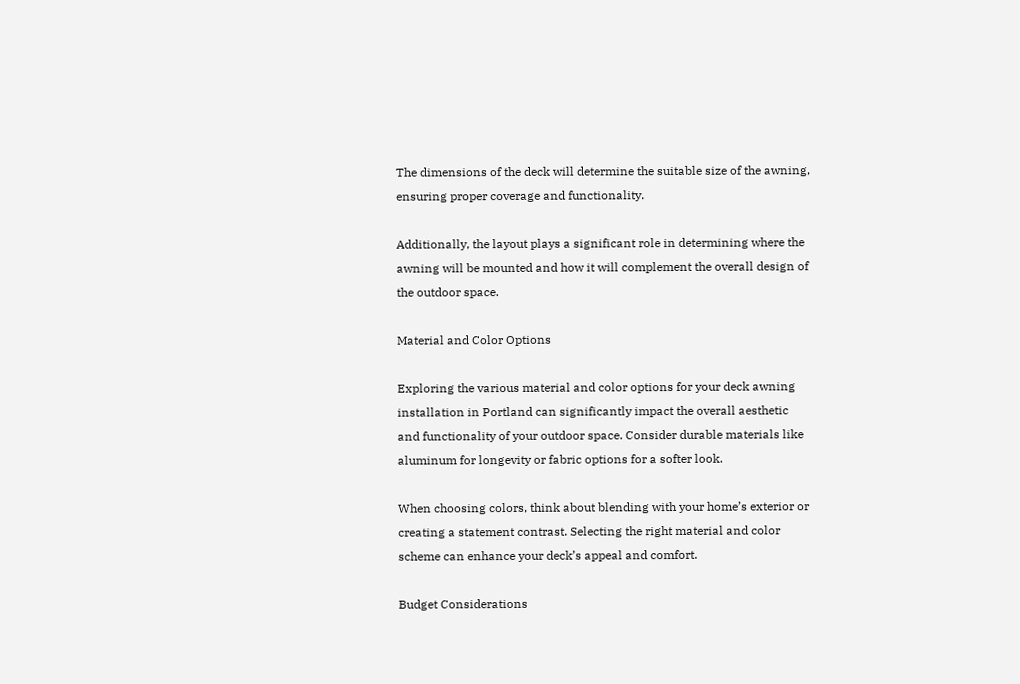The dimensions of the deck will determine the suitable size of the awning, ensuring proper coverage and functionality.

Additionally, the layout plays a significant role in determining where the awning will be mounted and how it will complement the overall design of the outdoor space.

Material and Color Options

Exploring the various material and color options for your deck awning installation in Portland can significantly impact the overall aesthetic and functionality of your outdoor space. Consider durable materials like aluminum for longevity or fabric options for a softer look.

When choosing colors, think about blending with your home’s exterior or creating a statement contrast. Selecting the right material and color scheme can enhance your deck’s appeal and comfort.

Budget Considerations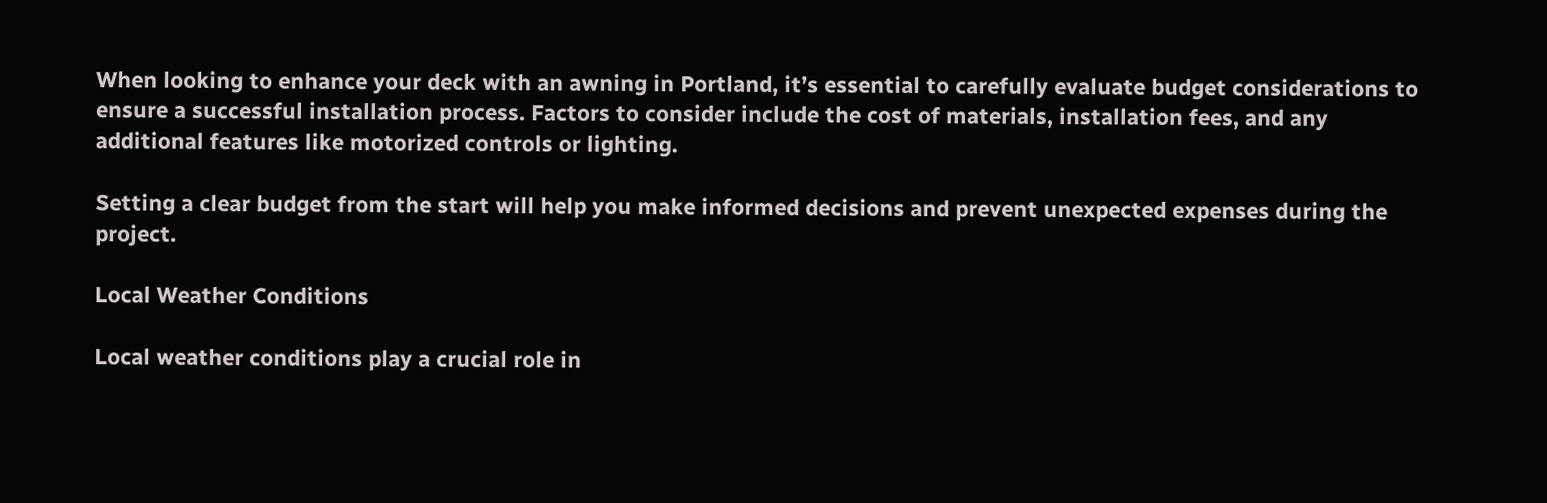When looking to enhance your deck with an awning in Portland, it’s essential to carefully evaluate budget considerations to ensure a successful installation process. Factors to consider include the cost of materials, installation fees, and any additional features like motorized controls or lighting.

Setting a clear budget from the start will help you make informed decisions and prevent unexpected expenses during the project.

Local Weather Conditions

Local weather conditions play a crucial role in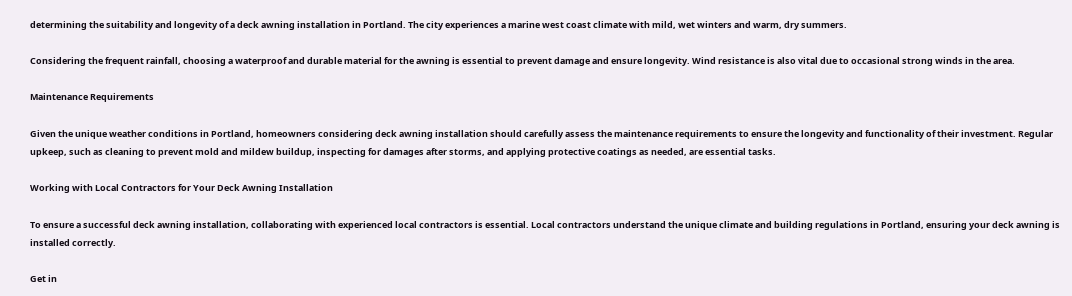determining the suitability and longevity of a deck awning installation in Portland. The city experiences a marine west coast climate with mild, wet winters and warm, dry summers.

Considering the frequent rainfall, choosing a waterproof and durable material for the awning is essential to prevent damage and ensure longevity. Wind resistance is also vital due to occasional strong winds in the area.

Maintenance Requirements

Given the unique weather conditions in Portland, homeowners considering deck awning installation should carefully assess the maintenance requirements to ensure the longevity and functionality of their investment. Regular upkeep, such as cleaning to prevent mold and mildew buildup, inspecting for damages after storms, and applying protective coatings as needed, are essential tasks.

Working with Local Contractors for Your Deck Awning Installation

To ensure a successful deck awning installation, collaborating with experienced local contractors is essential. Local contractors understand the unique climate and building regulations in Portland, ensuring your deck awning is installed correctly.

Get in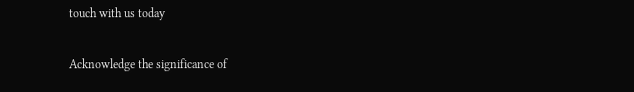touch with us today

Acknowledge the significance of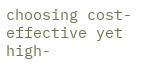choosing cost-effective yet high-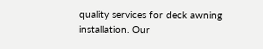quality services for deck awning installation. Our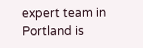expert team in Portland is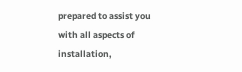prepared to assist you with all aspects of installation,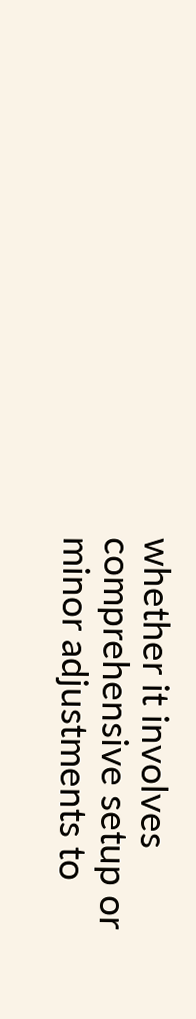whether it involves comprehensive setup or minor adjustments to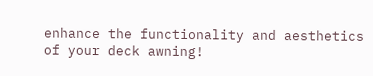enhance the functionality and aesthetics of your deck awning!